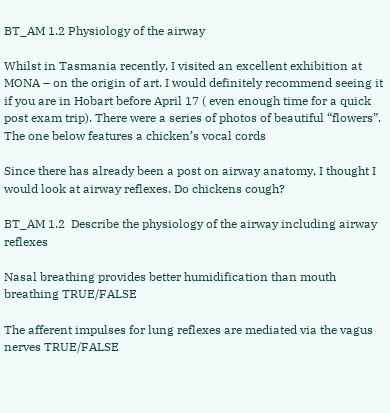BT_AM 1.2 Physiology of the airway

Whilst in Tasmania recently, I visited an excellent exhibition at MONA – on the origin of art. I would definitely recommend seeing it if you are in Hobart before April 17 ( even enough time for a quick post exam trip). There were a series of photos of beautiful “flowers”. The one below features a chicken’s vocal cords

Since there has already been a post on airway anatomy, I thought I would look at airway reflexes. Do chickens cough?

BT_AM 1.2  Describe the physiology of the airway including airway reflexes

Nasal breathing provides better humidification than mouth breathing TRUE/FALSE

The afferent impulses for lung reflexes are mediated via the vagus nerves TRUE/FALSE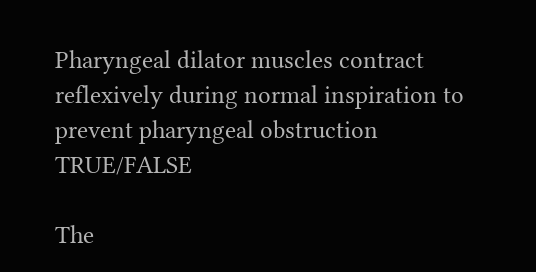Pharyngeal dilator muscles contract reflexively during normal inspiration to prevent pharyngeal obstruction TRUE/FALSE

The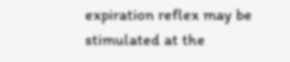expiration reflex may be stimulated at the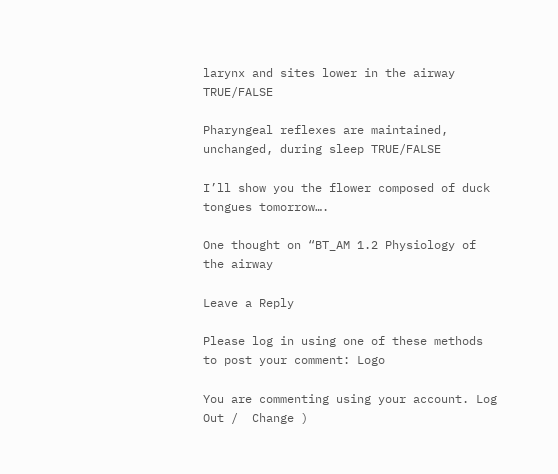larynx and sites lower in the airway TRUE/FALSE

Pharyngeal reflexes are maintained, unchanged, during sleep TRUE/FALSE

I’ll show you the flower composed of duck tongues tomorrow….

One thought on “BT_AM 1.2 Physiology of the airway

Leave a Reply

Please log in using one of these methods to post your comment: Logo

You are commenting using your account. Log Out /  Change )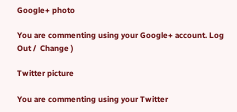Google+ photo

You are commenting using your Google+ account. Log Out /  Change )

Twitter picture

You are commenting using your Twitter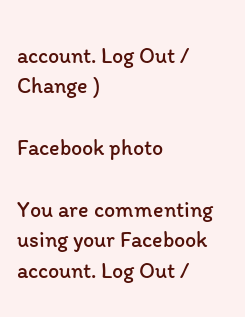account. Log Out /  Change )

Facebook photo

You are commenting using your Facebook account. Log Out /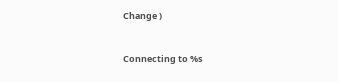Change )


Connecting to %s